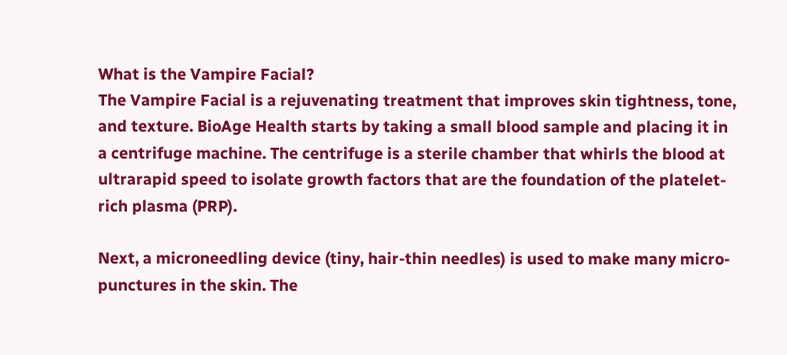What is the Vampire Facial?
The Vampire Facial is a rejuvenating treatment that improves skin tightness, tone, and texture. BioAge Health starts by taking a small blood sample and placing it in a centrifuge machine. The centrifuge is a sterile chamber that whirls the blood at ultrarapid speed to isolate growth factors that are the foundation of the platelet-rich plasma (PRP).

Next, a microneedling device (tiny, hair-thin needles) is used to make many micro-punctures in the skin. The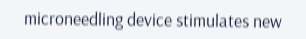microneedling device stimulates new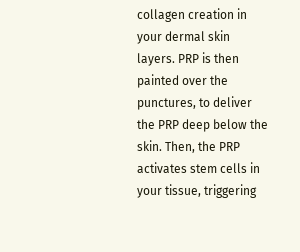collagen creation in your dermal skin layers. PRP is then painted over the punctures, to deliver the PRP deep below the skin. Then, the PRP activates stem cells in your tissue, triggering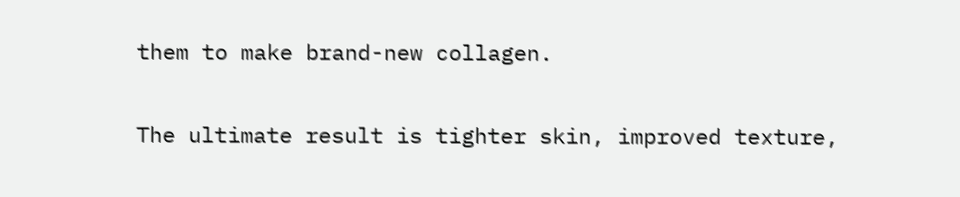them to make brand-new collagen.

The ultimate result is tighter skin, improved texture,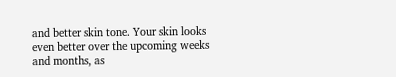and better skin tone. Your skin looks even better over the upcoming weeks and months, as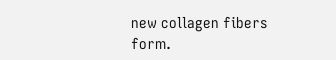new collagen fibers form.